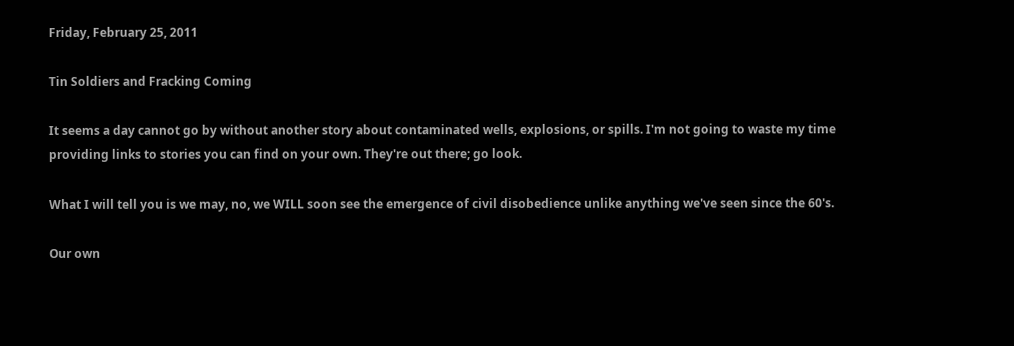Friday, February 25, 2011

Tin Soldiers and Fracking Coming

It seems a day cannot go by without another story about contaminated wells, explosions, or spills. I'm not going to waste my time providing links to stories you can find on your own. They're out there; go look.

What I will tell you is we may, no, we WILL soon see the emergence of civil disobedience unlike anything we've seen since the 60's.

Our own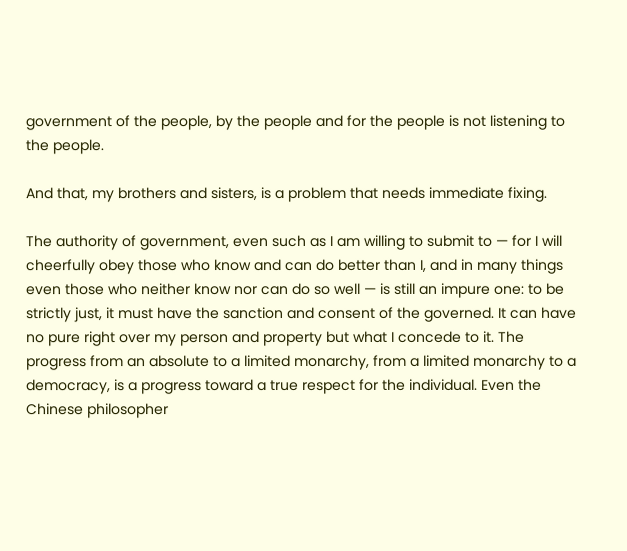government of the people, by the people and for the people is not listening to the people.

And that, my brothers and sisters, is a problem that needs immediate fixing.

The authority of government, even such as I am willing to submit to — for I will cheerfully obey those who know and can do better than I, and in many things even those who neither know nor can do so well — is still an impure one: to be strictly just, it must have the sanction and consent of the governed. It can have no pure right over my person and property but what I concede to it. The progress from an absolute to a limited monarchy, from a limited monarchy to a democracy, is a progress toward a true respect for the individual. Even the Chinese philosopher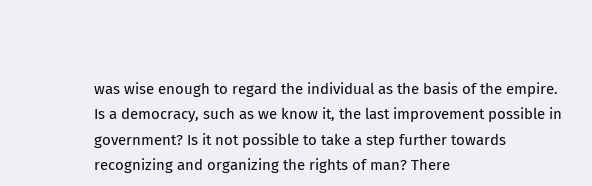was wise enough to regard the individual as the basis of the empire. Is a democracy, such as we know it, the last improvement possible in government? Is it not possible to take a step further towards recognizing and organizing the rights of man? There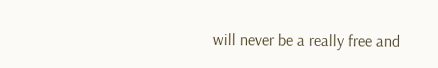will never be a really free and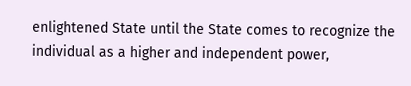enlightened State until the State comes to recognize the individual as a higher and independent power,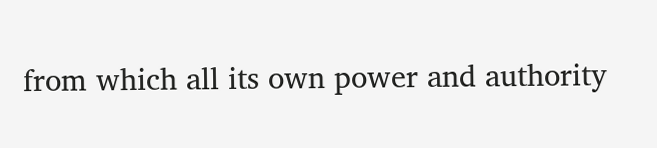from which all its own power and authority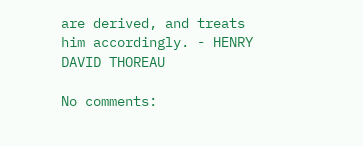are derived, and treats him accordingly. - HENRY DAVID THOREAU

No comments: